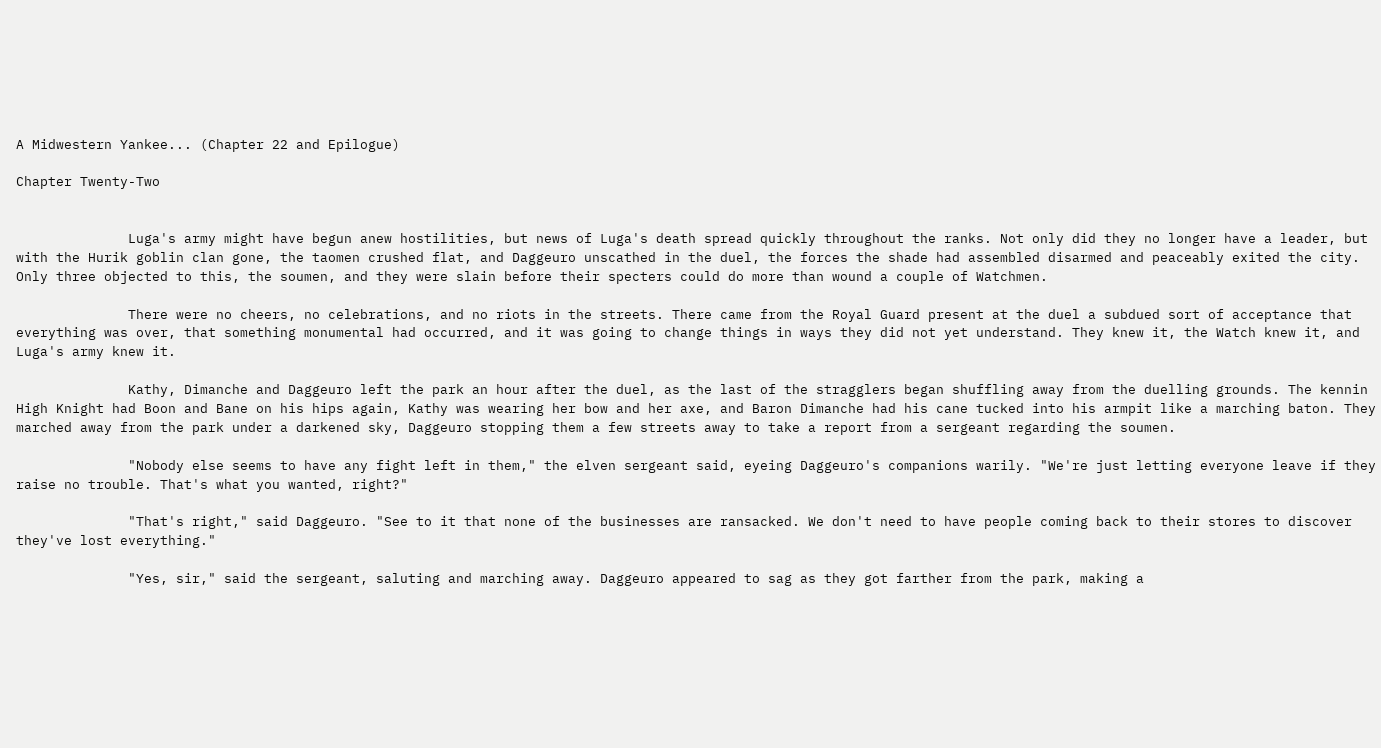A Midwestern Yankee... (Chapter 22 and Epilogue)

Chapter Twenty-Two


              Luga's army might have begun anew hostilities, but news of Luga's death spread quickly throughout the ranks. Not only did they no longer have a leader, but with the Hurik goblin clan gone, the taomen crushed flat, and Daggeuro unscathed in the duel, the forces the shade had assembled disarmed and peaceably exited the city. Only three objected to this, the soumen, and they were slain before their specters could do more than wound a couple of Watchmen.

              There were no cheers, no celebrations, and no riots in the streets. There came from the Royal Guard present at the duel a subdued sort of acceptance that everything was over, that something monumental had occurred, and it was going to change things in ways they did not yet understand. They knew it, the Watch knew it, and Luga's army knew it.

              Kathy, Dimanche and Daggeuro left the park an hour after the duel, as the last of the stragglers began shuffling away from the duelling grounds. The kennin High Knight had Boon and Bane on his hips again, Kathy was wearing her bow and her axe, and Baron Dimanche had his cane tucked into his armpit like a marching baton. They marched away from the park under a darkened sky, Daggeuro stopping them a few streets away to take a report from a sergeant regarding the soumen.

              "Nobody else seems to have any fight left in them," the elven sergeant said, eyeing Daggeuro's companions warily. "We're just letting everyone leave if they raise no trouble. That's what you wanted, right?"

              "That's right," said Daggeuro. "See to it that none of the businesses are ransacked. We don't need to have people coming back to their stores to discover they've lost everything."

              "Yes, sir," said the sergeant, saluting and marching away. Daggeuro appeared to sag as they got farther from the park, making a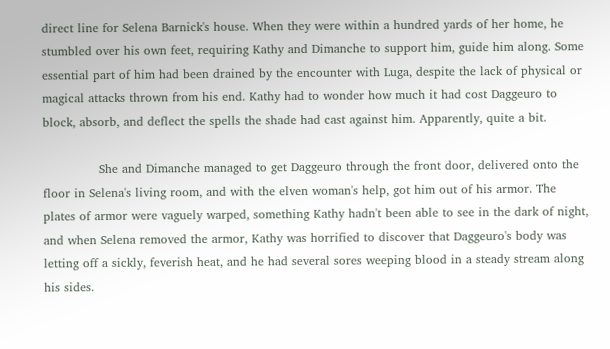direct line for Selena Barnick's house. When they were within a hundred yards of her home, he stumbled over his own feet, requiring Kathy and Dimanche to support him, guide him along. Some essential part of him had been drained by the encounter with Luga, despite the lack of physical or magical attacks thrown from his end. Kathy had to wonder how much it had cost Daggeuro to block, absorb, and deflect the spells the shade had cast against him. Apparently, quite a bit.

              She and Dimanche managed to get Daggeuro through the front door, delivered onto the floor in Selena's living room, and with the elven woman's help, got him out of his armor. The plates of armor were vaguely warped, something Kathy hadn't been able to see in the dark of night, and when Selena removed the armor, Kathy was horrified to discover that Daggeuro's body was letting off a sickly, feverish heat, and he had several sores weeping blood in a steady stream along his sides.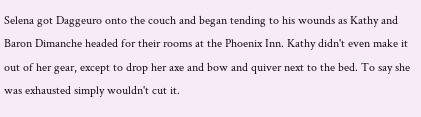Selena got Daggeuro onto the couch and began tending to his wounds as Kathy and Baron Dimanche headed for their rooms at the Phoenix Inn. Kathy didn't even make it out of her gear, except to drop her axe and bow and quiver next to the bed. To say she was exhausted simply wouldn't cut it.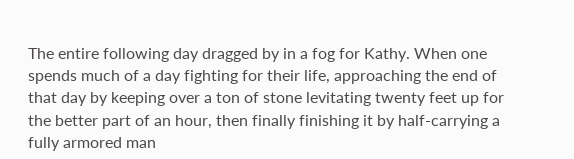The entire following day dragged by in a fog for Kathy. When one spends much of a day fighting for their life, approaching the end of that day by keeping over a ton of stone levitating twenty feet up for the better part of an hour, then finally finishing it by half-carrying a fully armored man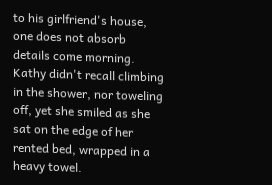to his girlfriend's house, one does not absorb details come morning. Kathy didn't recall climbing in the shower, nor toweling off, yet she smiled as she sat on the edge of her rented bed, wrapped in a heavy towel.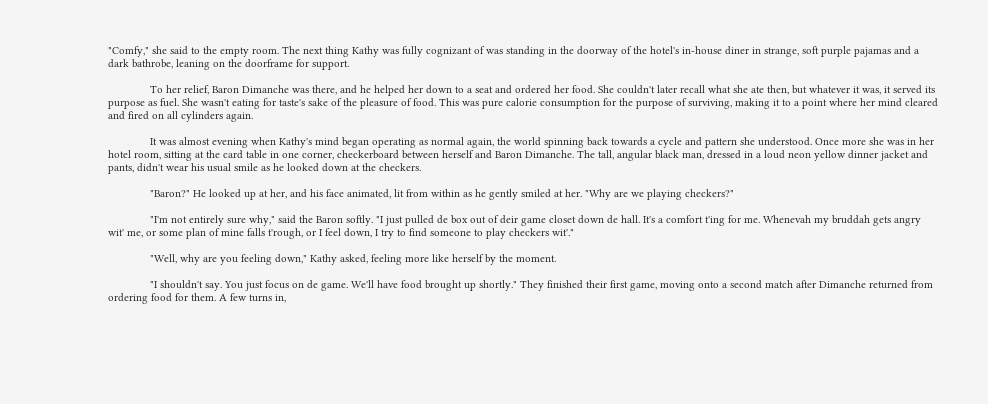"Comfy," she said to the empty room. The next thing Kathy was fully cognizant of was standing in the doorway of the hotel's in-house diner in strange, soft purple pajamas and a dark bathrobe, leaning on the doorframe for support.

              To her relief, Baron Dimanche was there, and he helped her down to a seat and ordered her food. She couldn't later recall what she ate then, but whatever it was, it served its purpose as fuel. She wasn't eating for taste's sake of the pleasure of food. This was pure calorie consumption for the purpose of surviving, making it to a point where her mind cleared and fired on all cylinders again.

              It was almost evening when Kathy's mind began operating as normal again, the world spinning back towards a cycle and pattern she understood. Once more she was in her hotel room, sitting at the card table in one corner, checkerboard between herself and Baron Dimanche. The tall, angular black man, dressed in a loud neon yellow dinner jacket and pants, didn't wear his usual smile as he looked down at the checkers.

              "Baron?" He looked up at her, and his face animated, lit from within as he gently smiled at her. "Why are we playing checkers?"

              "I'm not entirely sure why," said the Baron softly. "I just pulled de box out of deir game closet down de hall. It's a comfort t'ing for me. Whenevah my bruddah gets angry wit' me, or some plan of mine falls t'rough, or I feel down, I try to find someone to play checkers wit'."

              "Well, why are you feeling down," Kathy asked, feeling more like herself by the moment.

              "I shouldn't say. You just focus on de game. We'll have food brought up shortly." They finished their first game, moving onto a second match after Dimanche returned from ordering food for them. A few turns in,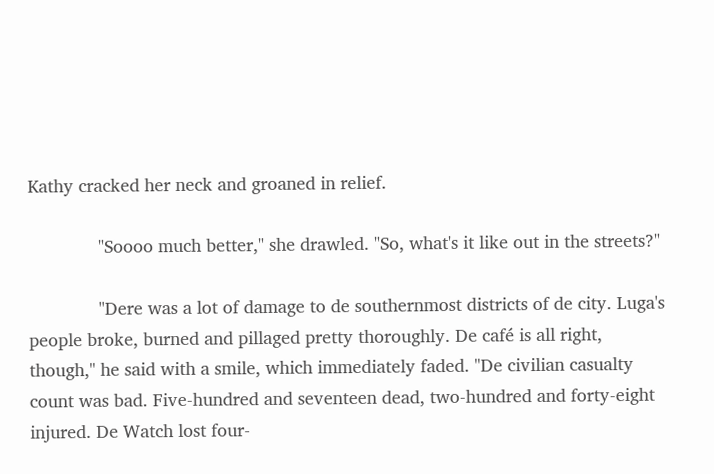Kathy cracked her neck and groaned in relief.

              "Soooo much better," she drawled. "So, what's it like out in the streets?"

              "Dere was a lot of damage to de southernmost districts of de city. Luga's people broke, burned and pillaged pretty thoroughly. De café is all right, though," he said with a smile, which immediately faded. "De civilian casualty count was bad. Five-hundred and seventeen dead, two-hundred and forty-eight injured. De Watch lost four-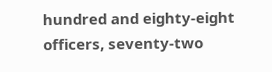hundred and eighty-eight officers, seventy-two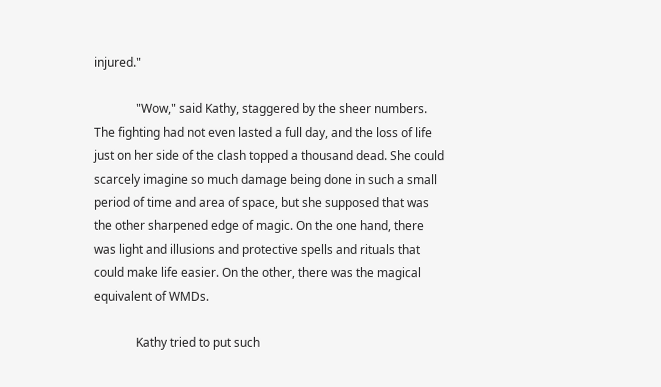injured."

              "Wow," said Kathy, staggered by the sheer numbers. The fighting had not even lasted a full day, and the loss of life just on her side of the clash topped a thousand dead. She could scarcely imagine so much damage being done in such a small period of time and area of space, but she supposed that was the other sharpened edge of magic. On the one hand, there was light and illusions and protective spells and rituals that could make life easier. On the other, there was the magical equivalent of WMDs.

              Kathy tried to put such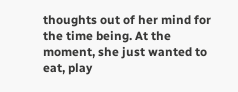thoughts out of her mind for the time being. At the moment, she just wanted to eat, play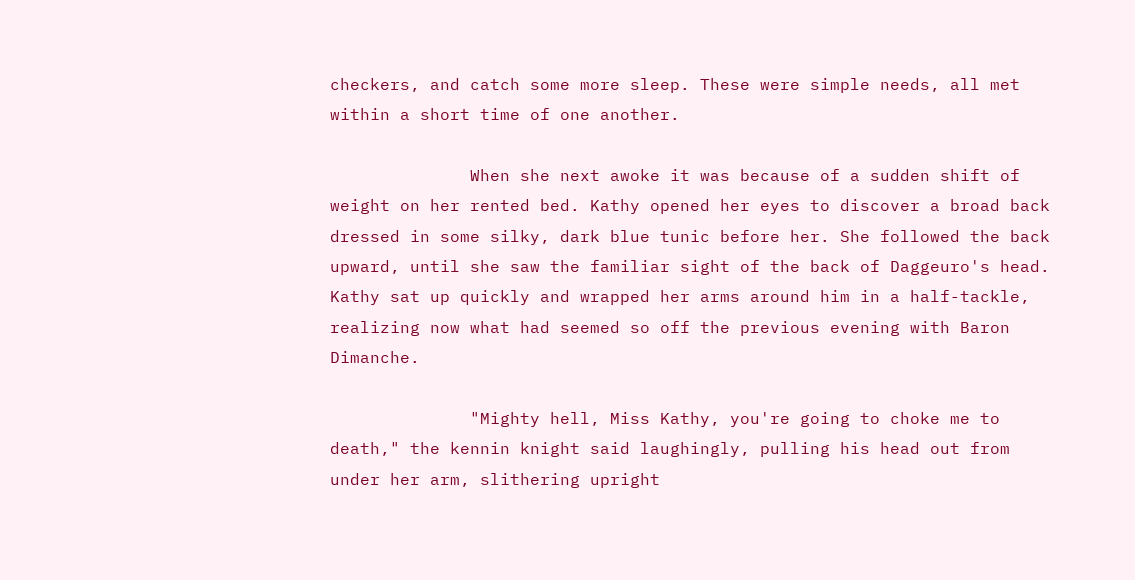checkers, and catch some more sleep. These were simple needs, all met within a short time of one another.

              When she next awoke it was because of a sudden shift of weight on her rented bed. Kathy opened her eyes to discover a broad back dressed in some silky, dark blue tunic before her. She followed the back upward, until she saw the familiar sight of the back of Daggeuro's head. Kathy sat up quickly and wrapped her arms around him in a half-tackle, realizing now what had seemed so off the previous evening with Baron Dimanche.

              "Mighty hell, Miss Kathy, you're going to choke me to death," the kennin knight said laughingly, pulling his head out from under her arm, slithering upright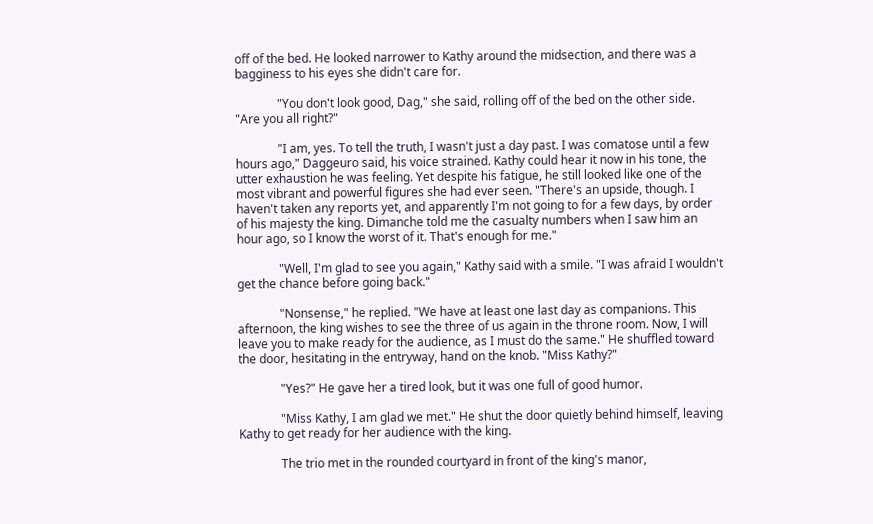off of the bed. He looked narrower to Kathy around the midsection, and there was a bagginess to his eyes she didn't care for.

              "You don't look good, Dag," she said, rolling off of the bed on the other side. "Are you all right?"

              "I am, yes. To tell the truth, I wasn't just a day past. I was comatose until a few hours ago," Daggeuro said, his voice strained. Kathy could hear it now in his tone, the utter exhaustion he was feeling. Yet despite his fatigue, he still looked like one of the most vibrant and powerful figures she had ever seen. "There's an upside, though. I haven't taken any reports yet, and apparently I'm not going to for a few days, by order of his majesty the king. Dimanche told me the casualty numbers when I saw him an hour ago, so I know the worst of it. That's enough for me."

              "Well, I'm glad to see you again," Kathy said with a smile. "I was afraid I wouldn't get the chance before going back."

              "Nonsense," he replied. "We have at least one last day as companions. This afternoon, the king wishes to see the three of us again in the throne room. Now, I will leave you to make ready for the audience, as I must do the same." He shuffled toward the door, hesitating in the entryway, hand on the knob. "Miss Kathy?"

              "Yes?" He gave her a tired look, but it was one full of good humor.

              "Miss Kathy, I am glad we met." He shut the door quietly behind himself, leaving Kathy to get ready for her audience with the king.

              The trio met in the rounded courtyard in front of the king's manor,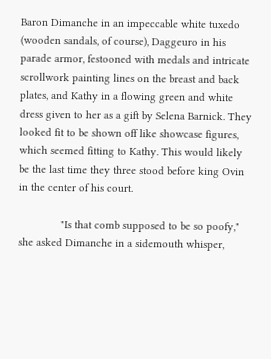Baron Dimanche in an impeccable white tuxedo (wooden sandals, of course), Daggeuro in his parade armor, festooned with medals and intricate scrollwork painting lines on the breast and back plates, and Kathy in a flowing green and white dress given to her as a gift by Selena Barnick. They looked fit to be shown off like showcase figures, which seemed fitting to Kathy. This would likely be the last time they three stood before king Ovin in the center of his court.

              "Is that comb supposed to be so poofy," she asked Dimanche in a sidemouth whisper,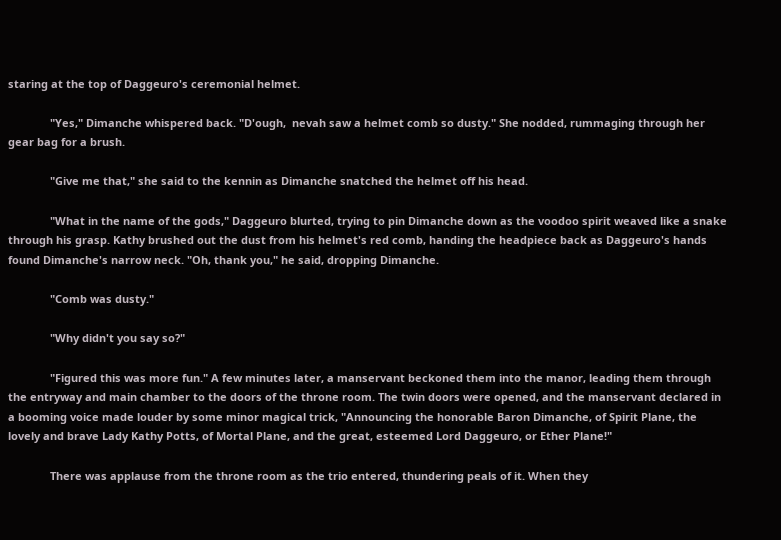staring at the top of Daggeuro's ceremonial helmet.

              "Yes," Dimanche whispered back. "D'ough,  nevah saw a helmet comb so dusty." She nodded, rummaging through her gear bag for a brush.

              "Give me that," she said to the kennin as Dimanche snatched the helmet off his head.

              "What in the name of the gods," Daggeuro blurted, trying to pin Dimanche down as the voodoo spirit weaved like a snake through his grasp. Kathy brushed out the dust from his helmet's red comb, handing the headpiece back as Daggeuro's hands found Dimanche's narrow neck. "Oh, thank you," he said, dropping Dimanche.

              "Comb was dusty."

              "Why didn't you say so?"

              "Figured this was more fun." A few minutes later, a manservant beckoned them into the manor, leading them through the entryway and main chamber to the doors of the throne room. The twin doors were opened, and the manservant declared in a booming voice made louder by some minor magical trick, "Announcing the honorable Baron Dimanche, of Spirit Plane, the lovely and brave Lady Kathy Potts, of Mortal Plane, and the great, esteemed Lord Daggeuro, or Ether Plane!"

              There was applause from the throne room as the trio entered, thundering peals of it. When they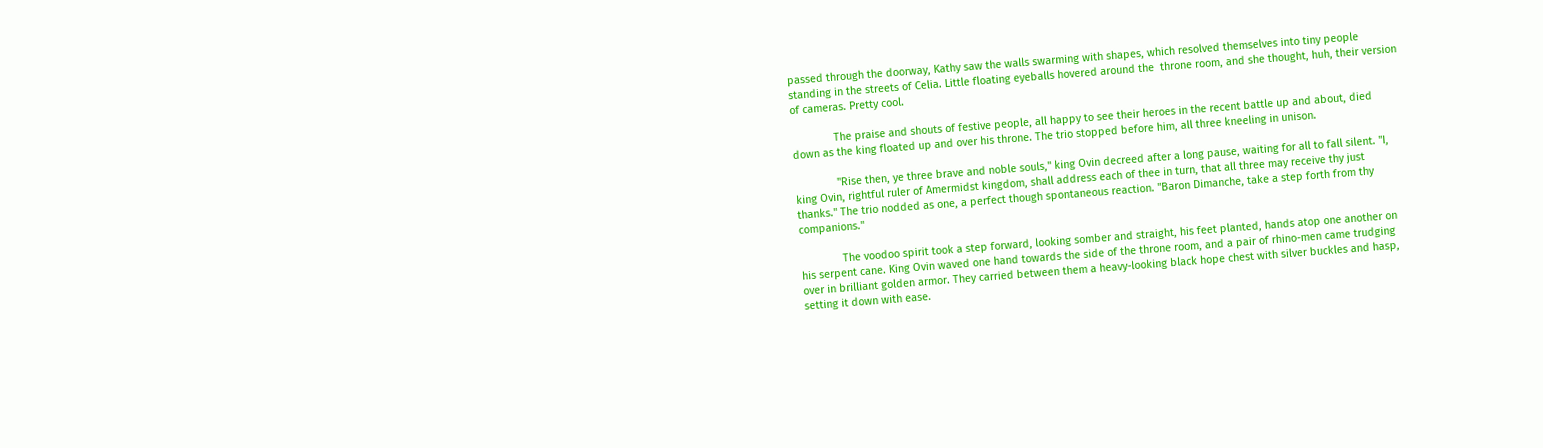passed through the doorway, Kathy saw the walls swarming with shapes, which resolved themselves into tiny people standing in the streets of Celia. Little floating eyeballs hovered around the  throne room, and she thought, huh, their version of cameras. Pretty cool.

              The praise and shouts of festive people, all happy to see their heroes in the recent battle up and about, died down as the king floated up and over his throne. The trio stopped before him, all three kneeling in unison.

              "Rise then, ye three brave and noble souls," king Ovin decreed after a long pause, waiting for all to fall silent. "I, king Ovin, rightful ruler of Amermidst kingdom, shall address each of thee in turn, that all three may receive thy just thanks." The trio nodded as one, a perfect though spontaneous reaction. "Baron Dimanche, take a step forth from thy companions."

              The voodoo spirit took a step forward, looking somber and straight, his feet planted, hands atop one another on his serpent cane. King Ovin waved one hand towards the side of the throne room, and a pair of rhino-men came trudging over in brilliant golden armor. They carried between them a heavy-looking black hope chest with silver buckles and hasp, setting it down with ease.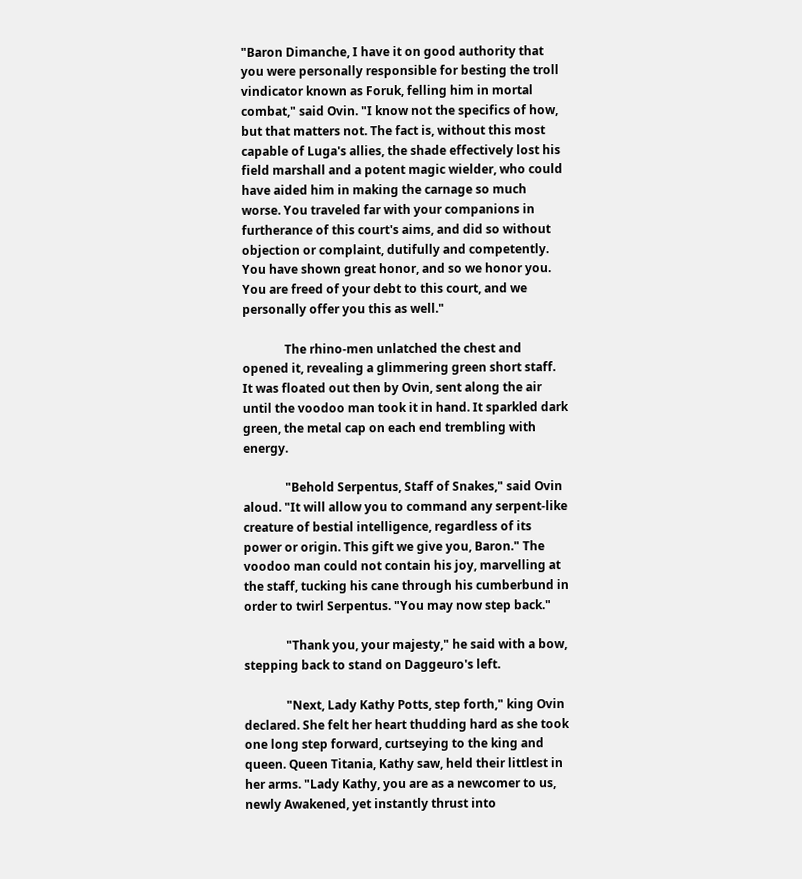"Baron Dimanche, I have it on good authority that you were personally responsible for besting the troll vindicator known as Foruk, felling him in mortal combat," said Ovin. "I know not the specifics of how, but that matters not. The fact is, without this most capable of Luga's allies, the shade effectively lost his field marshall and a potent magic wielder, who could have aided him in making the carnage so much worse. You traveled far with your companions in furtherance of this court's aims, and did so without objection or complaint, dutifully and competently. You have shown great honor, and so we honor you. You are freed of your debt to this court, and we personally offer you this as well."

              The rhino-men unlatched the chest and opened it, revealing a glimmering green short staff. It was floated out then by Ovin, sent along the air until the voodoo man took it in hand. It sparkled dark green, the metal cap on each end trembling with energy.

              "Behold Serpentus, Staff of Snakes," said Ovin aloud. "It will allow you to command any serpent-like creature of bestial intelligence, regardless of its power or origin. This gift we give you, Baron." The voodoo man could not contain his joy, marvelling at the staff, tucking his cane through his cumberbund in order to twirl Serpentus. "You may now step back."

              "Thank you, your majesty," he said with a bow, stepping back to stand on Daggeuro's left.

              "Next, Lady Kathy Potts, step forth," king Ovin declared. She felt her heart thudding hard as she took one long step forward, curtseying to the king and queen. Queen Titania, Kathy saw, held their littlest in her arms. "Lady Kathy, you are as a newcomer to us, newly Awakened, yet instantly thrust into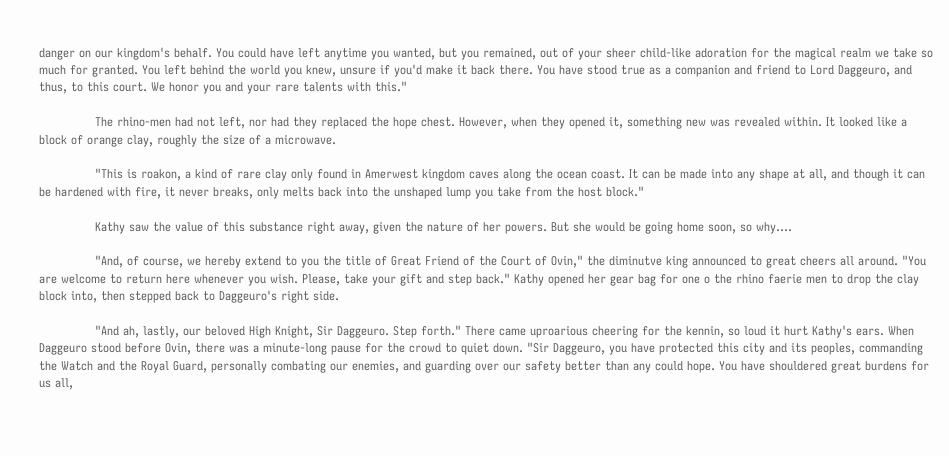danger on our kingdom's behalf. You could have left anytime you wanted, but you remained, out of your sheer child-like adoration for the magical realm we take so much for granted. You left behind the world you knew, unsure if you'd make it back there. You have stood true as a companion and friend to Lord Daggeuro, and thus, to this court. We honor you and your rare talents with this."

              The rhino-men had not left, nor had they replaced the hope chest. However, when they opened it, something new was revealed within. It looked like a block of orange clay, roughly the size of a microwave.

              "This is roakon, a kind of rare clay only found in Amerwest kingdom caves along the ocean coast. It can be made into any shape at all, and though it can be hardened with fire, it never breaks, only melts back into the unshaped lump you take from the host block."

              Kathy saw the value of this substance right away, given the nature of her powers. But she would be going home soon, so why....

              "And, of course, we hereby extend to you the title of Great Friend of the Court of Ovin," the diminutve king announced to great cheers all around. "You are welcome to return here whenever you wish. Please, take your gift and step back." Kathy opened her gear bag for one o the rhino faerie men to drop the clay block into, then stepped back to Daggeuro's right side.

              "And ah, lastly, our beloved High Knight, Sir Daggeuro. Step forth." There came uproarious cheering for the kennin, so loud it hurt Kathy's ears. When Daggeuro stood before Ovin, there was a minute-long pause for the crowd to quiet down. "Sir Daggeuro, you have protected this city and its peoples, commanding the Watch and the Royal Guard, personally combating our enemies, and guarding over our safety better than any could hope. You have shouldered great burdens for us all,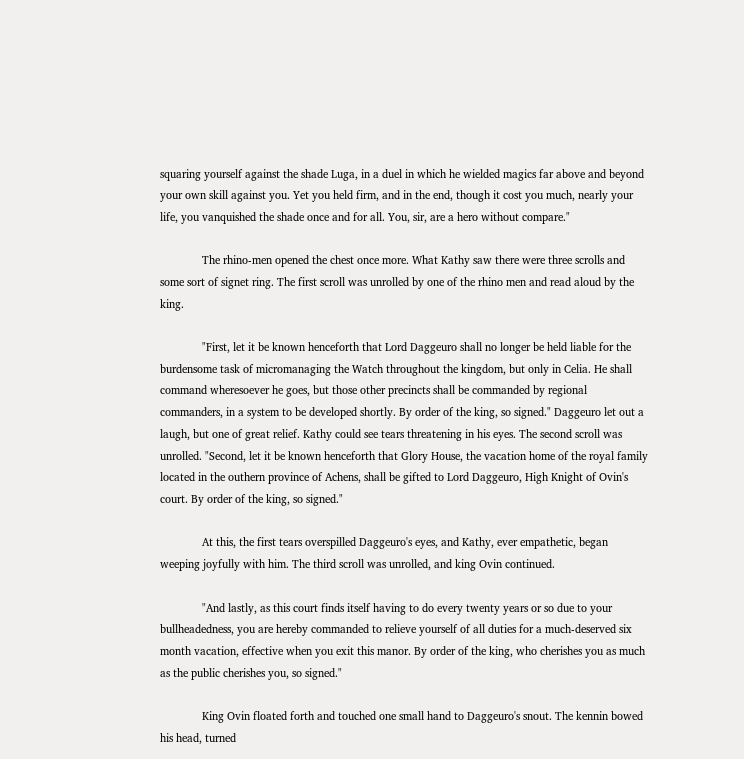squaring yourself against the shade Luga, in a duel in which he wielded magics far above and beyond your own skill against you. Yet you held firm, and in the end, though it cost you much, nearly your life, you vanquished the shade once and for all. You, sir, are a hero without compare."

              The rhino-men opened the chest once more. What Kathy saw there were three scrolls and some sort of signet ring. The first scroll was unrolled by one of the rhino men and read aloud by the king.

              "First, let it be known henceforth that Lord Daggeuro shall no longer be held liable for the burdensome task of micromanaging the Watch throughout the kingdom, but only in Celia. He shall command wheresoever he goes, but those other precincts shall be commanded by regional commanders, in a system to be developed shortly. By order of the king, so signed." Daggeuro let out a laugh, but one of great relief. Kathy could see tears threatening in his eyes. The second scroll was unrolled. "Second, let it be known henceforth that Glory House, the vacation home of the royal family located in the outhern province of Achens, shall be gifted to Lord Daggeuro, High Knight of Ovin's court. By order of the king, so signed."

              At this, the first tears overspilled Daggeuro's eyes, and Kathy, ever empathetic, began weeping joyfully with him. The third scroll was unrolled, and king Ovin continued.

              "And lastly, as this court finds itself having to do every twenty years or so due to your bullheadedness, you are hereby commanded to relieve yourself of all duties for a much-deserved six month vacation, effective when you exit this manor. By order of the king, who cherishes you as much as the public cherishes you, so signed."

              King Ovin floated forth and touched one small hand to Daggeuro's snout. The kennin bowed his head, turned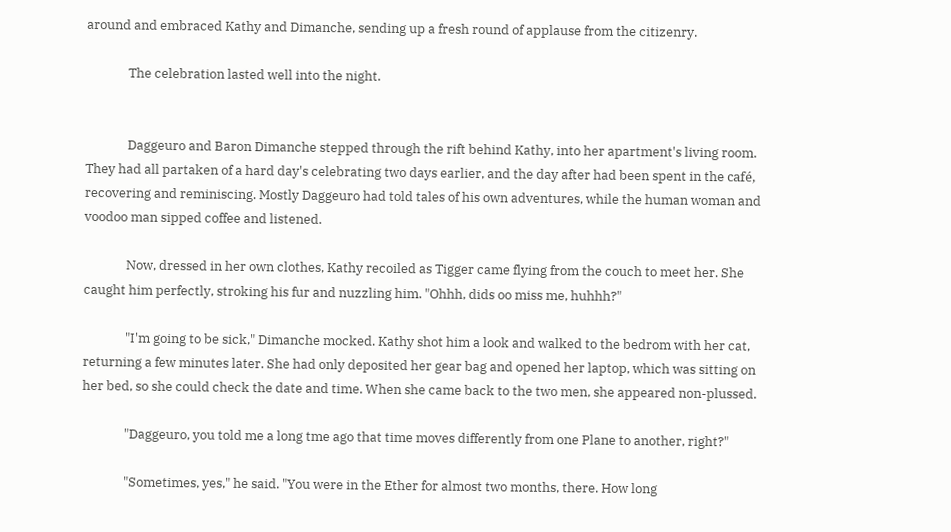around and embraced Kathy and Dimanche, sending up a fresh round of applause from the citizenry.

              The celebration lasted well into the night.


              Daggeuro and Baron Dimanche stepped through the rift behind Kathy, into her apartment's living room. They had all partaken of a hard day's celebrating two days earlier, and the day after had been spent in the café, recovering and reminiscing. Mostly Daggeuro had told tales of his own adventures, while the human woman and voodoo man sipped coffee and listened.

              Now, dressed in her own clothes, Kathy recoiled as Tigger came flying from the couch to meet her. She caught him perfectly, stroking his fur and nuzzling him. "Ohhh, dids oo miss me, huhhh?"

              "I'm going to be sick," Dimanche mocked. Kathy shot him a look and walked to the bedrom with her cat, returning a few minutes later. She had only deposited her gear bag and opened her laptop, which was sitting on her bed, so she could check the date and time. When she came back to the two men, she appeared non-plussed.

              "Daggeuro, you told me a long tme ago that time moves differently from one Plane to another, right?"

              "Sometimes, yes," he said. "You were in the Ether for almost two months, there. How long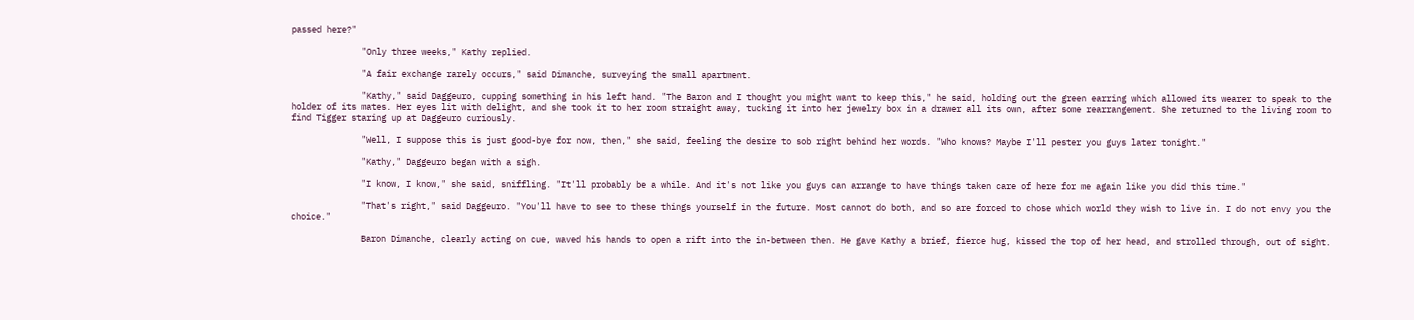passed here?"

              "Only three weeks," Kathy replied.

              "A fair exchange rarely occurs," said Dimanche, surveying the small apartment.

              "Kathy," said Daggeuro, cupping something in his left hand. "The Baron and I thought you might want to keep this," he said, holding out the green earring which allowed its wearer to speak to the holder of its mates. Her eyes lit with delight, and she took it to her room straight away, tucking it into her jewelry box in a drawer all its own, after some rearrangement. She returned to the living room to find Tigger staring up at Daggeuro curiously.

              "Well, I suppose this is just good-bye for now, then," she said, feeling the desire to sob right behind her words. "Who knows? Maybe I'll pester you guys later tonight."

              "Kathy," Daggeuro began with a sigh.

              "I know, I know," she said, sniffling. "It'll probably be a while. And it's not like you guys can arrange to have things taken care of here for me again like you did this time."

              "That's right," said Daggeuro. "You'll have to see to these things yourself in the future. Most cannot do both, and so are forced to chose which world they wish to live in. I do not envy you the choice."

              Baron Dimanche, clearly acting on cue, waved his hands to open a rift into the in-between then. He gave Kathy a brief, fierce hug, kissed the top of her head, and strolled through, out of sight.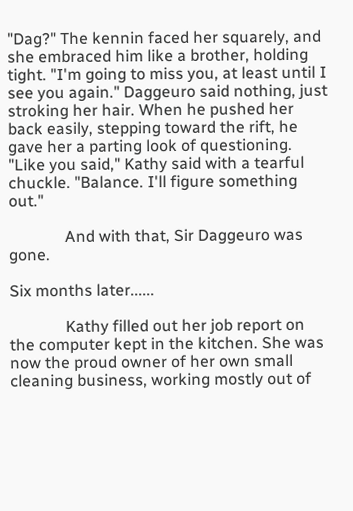"Dag?" The kennin faced her squarely, and she embraced him like a brother, holding tight. "I'm going to miss you, at least until I see you again." Daggeuro said nothing, just stroking her hair. When he pushed her back easily, stepping toward the rift, he gave her a parting look of questioning. "Like you said," Kathy said with a tearful chuckle. "Balance. I'll figure something out."

              And with that, Sir Daggeuro was gone.

Six months later......

              Kathy filled out her job report on the computer kept in the kitchen. She was now the proud owner of her own small cleaning business, working mostly out of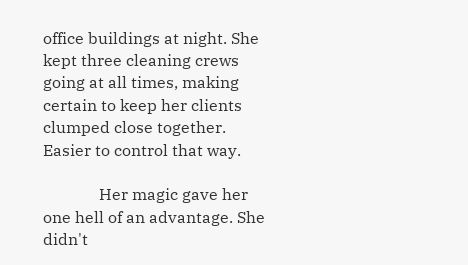office buildings at night. She kept three cleaning crews going at all times, making certain to keep her clients clumped close together. Easier to control that way.

              Her magic gave her one hell of an advantage. She didn't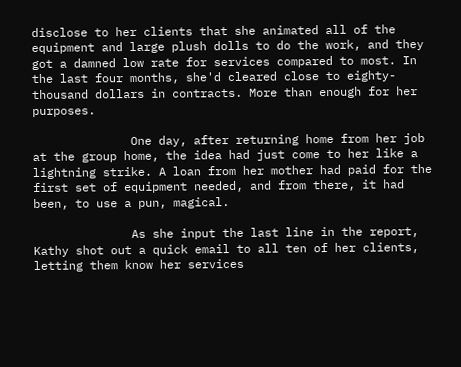disclose to her clients that she animated all of the equipment and large plush dolls to do the work, and they got a damned low rate for services compared to most. In the last four months, she'd cleared close to eighty-thousand dollars in contracts. More than enough for her purposes.

              One day, after returning home from her job at the group home, the idea had just come to her like a lightning strike. A loan from her mother had paid for the first set of equipment needed, and from there, it had been, to use a pun, magical.

              As she input the last line in the report, Kathy shot out a quick email to all ten of her clients, letting them know her services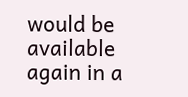would be available again in a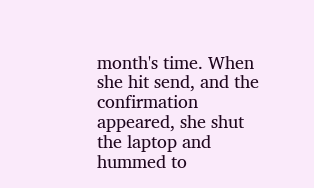month's time. When she hit send, and the confirmation appeared, she shut the laptop and hummed to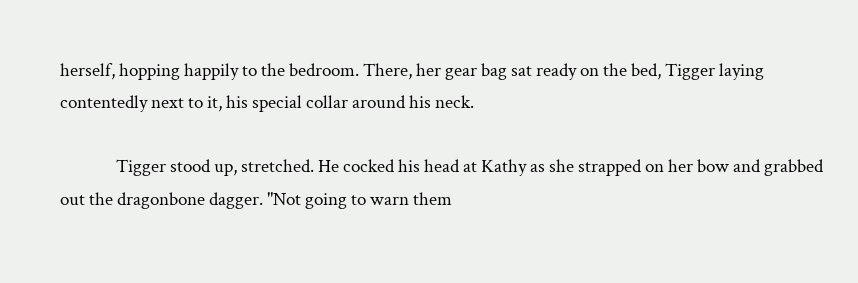herself, hopping happily to the bedroom. There, her gear bag sat ready on the bed, Tigger laying contentedly next to it, his special collar around his neck.

              Tigger stood up, stretched. He cocked his head at Kathy as she strapped on her bow and grabbed out the dragonbone dagger. "Not going to warn them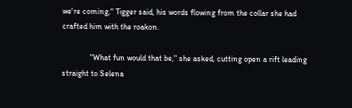we're coming," Tigger said, his words flowing from the collar she had crafted him with the roakon.

              "What fun would that be," she asked, cutting open a rift leading straight to Selena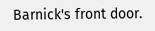Barnick's front door.